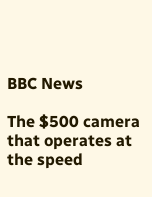BBC News

The $500 camera that operates at the speed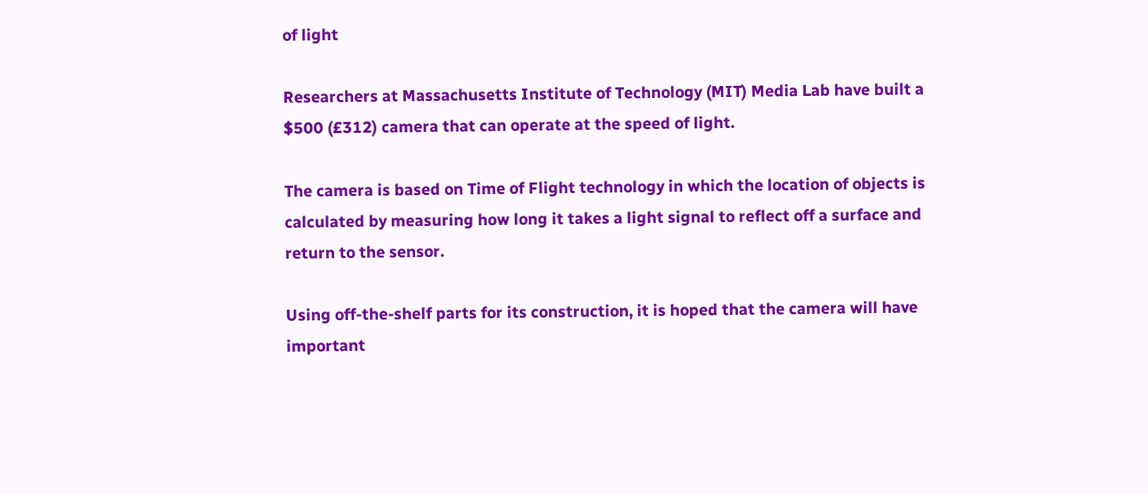of light

Researchers at Massachusetts Institute of Technology (MIT) Media Lab have built a $500 (£312) camera that can operate at the speed of light.

The camera is based on Time of Flight technology in which the location of objects is calculated by measuring how long it takes a light signal to reflect off a surface and return to the sensor.

Using off-the-shelf parts for its construction, it is hoped that the camera will have important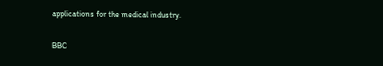applications for the medical industry.

BBC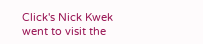Click's Nick Kwek went to visit the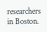researchers in Boston.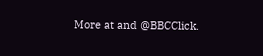More at and @BBCClick.